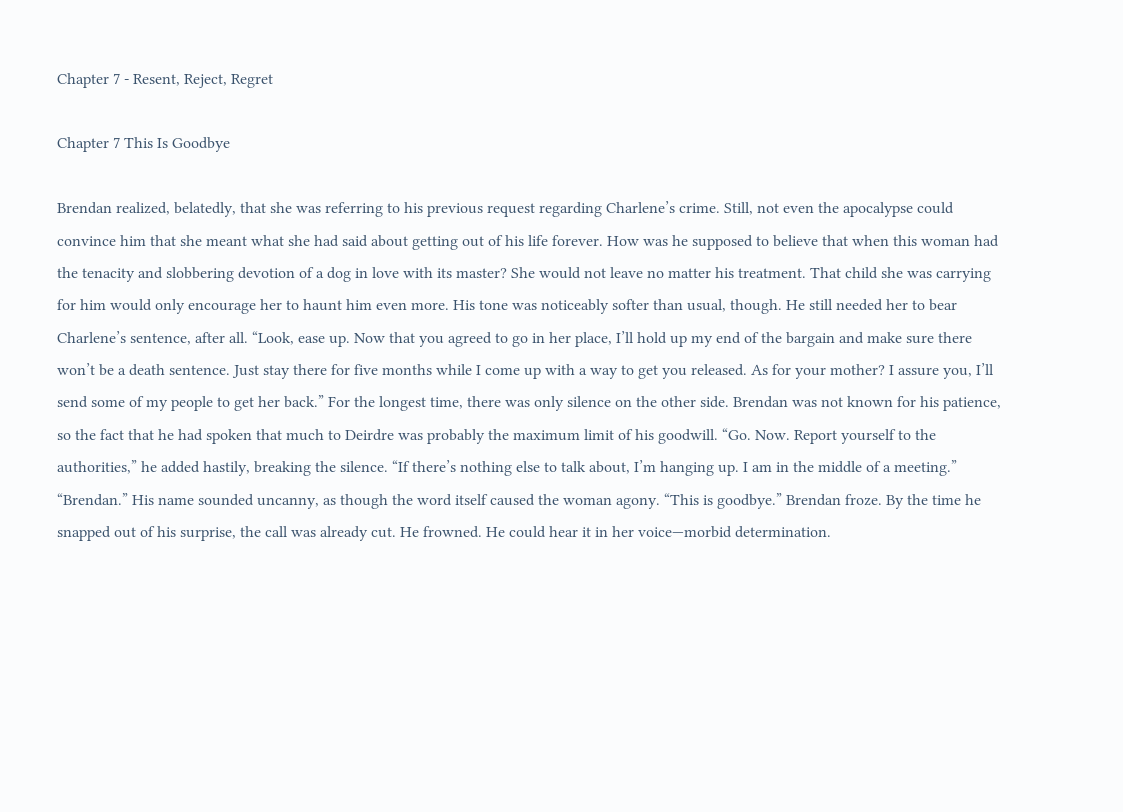Chapter 7 - Resent, Reject, Regret

Chapter 7 This Is Goodbye

Brendan realized, belatedly, that she was referring to his previous request regarding Charlene’s crime. Still, not even the apocalypse could convince him that she meant what she had said about getting out of his life forever. How was he supposed to believe that when this woman had the tenacity and slobbering devotion of a dog in love with its master? She would not leave no matter his treatment. That child she was carrying for him would only encourage her to haunt him even more. His tone was noticeably softer than usual, though. He still needed her to bear Charlene’s sentence, after all. “Look, ease up. Now that you agreed to go in her place, I’ll hold up my end of the bargain and make sure there won’t be a death sentence. Just stay there for five months while I come up with a way to get you released. As for your mother? I assure you, I’ll send some of my people to get her back.” For the longest time, there was only silence on the other side. Brendan was not known for his patience, so the fact that he had spoken that much to Deirdre was probably the maximum limit of his goodwill. “Go. Now. Report yourself to the authorities,” he added hastily, breaking the silence. “If there’s nothing else to talk about, I’m hanging up. I am in the middle of a meeting.” “Brendan.” His name sounded uncanny, as though the word itself caused the woman agony. “This is goodbye.” Brendan froze. By the time he snapped out of his surprise, the call was already cut. He frowned. He could hear it in her voice—morbid determination.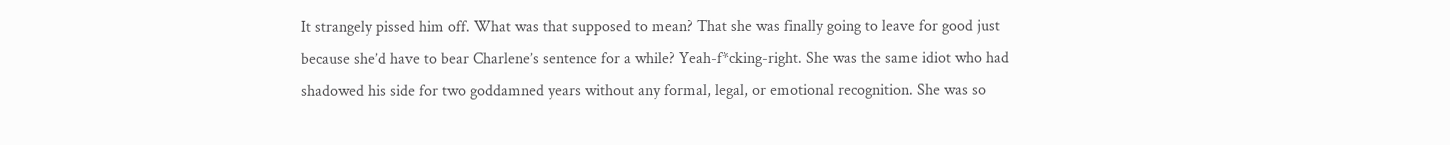It strangely pissed him off. What was that supposed to mean? That she was finally going to leave for good just because she’d have to bear Charlene’s sentence for a while? Yeah-f*cking-right. She was the same idiot who had shadowed his side for two goddamned years without any formal, legal, or emotional recognition. She was so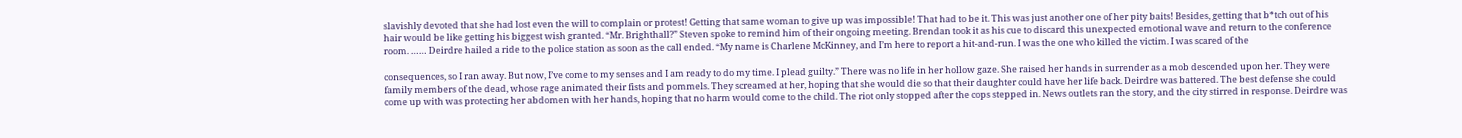slavishly devoted that she had lost even the will to complain or protest! Getting that same woman to give up was impossible! That had to be it. This was just another one of her pity baits! Besides, getting that b*tch out of his hair would be like getting his biggest wish granted. “Mr. Brighthall?” Steven spoke to remind him of their ongoing meeting. Brendan took it as his cue to discard this unexpected emotional wave and return to the conference room. …… Deirdre hailed a ride to the police station as soon as the call ended. “My name is Charlene McKinney, and I’m here to report a hit-and-run. I was the one who killed the victim. I was scared of the

consequences, so I ran away. But now, I’ve come to my senses and I am ready to do my time. I plead guilty.” There was no life in her hollow gaze. She raised her hands in surrender as a mob descended upon her. They were family members of the dead, whose rage animated their fists and pommels. They screamed at her, hoping that she would die so that their daughter could have her life back. Deirdre was battered. The best defense she could come up with was protecting her abdomen with her hands, hoping that no harm would come to the child. The riot only stopped after the cops stepped in. News outlets ran the story, and the city stirred in response. Deirdre was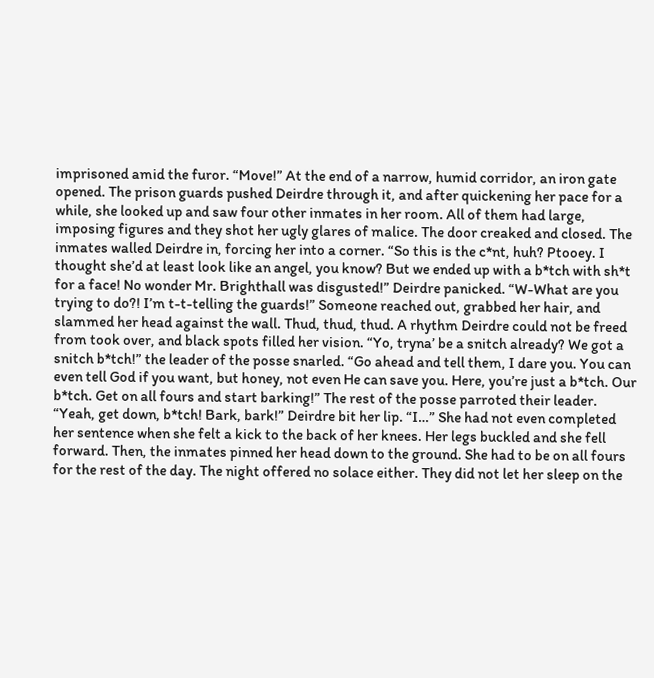imprisoned amid the furor. “Move!” At the end of a narrow, humid corridor, an iron gate opened. The prison guards pushed Deirdre through it, and after quickening her pace for a while, she looked up and saw four other inmates in her room. All of them had large, imposing figures and they shot her ugly glares of malice. The door creaked and closed. The inmates walled Deirdre in, forcing her into a corner. “So this is the c*nt, huh? Ptooey. I thought she’d at least look like an angel, you know? But we ended up with a b*tch with sh*t for a face! No wonder Mr. Brighthall was disgusted!” Deirdre panicked. “W-What are you trying to do?! I’m t-t-telling the guards!” Someone reached out, grabbed her hair, and slammed her head against the wall. Thud, thud, thud. A rhythm Deirdre could not be freed from took over, and black spots filled her vision. “Yo, tryna’ be a snitch already? We got a snitch b*tch!” the leader of the posse snarled. “Go ahead and tell them, I dare you. You can even tell God if you want, but honey, not even He can save you. Here, you’re just a b*tch. Our b*tch. Get on all fours and start barking!” The rest of the posse parroted their leader. “Yeah, get down, b*tch! Bark, bark!” Deirdre bit her lip. “I…” She had not even completed her sentence when she felt a kick to the back of her knees. Her legs buckled and she fell forward. Then, the inmates pinned her head down to the ground. She had to be on all fours for the rest of the day. The night offered no solace either. They did not let her sleep on the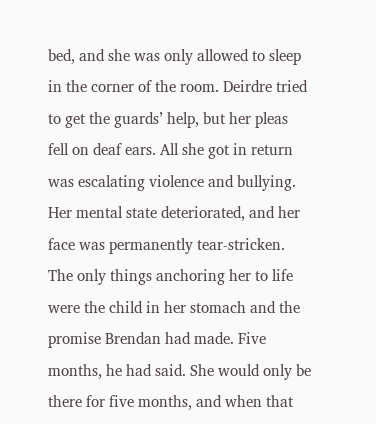bed, and she was only allowed to sleep in the corner of the room. Deirdre tried to get the guards’ help, but her pleas fell on deaf ears. All she got in return was escalating violence and bullying. Her mental state deteriorated, and her face was permanently tear-stricken. The only things anchoring her to life were the child in her stomach and the promise Brendan had made. Five months, he had said. She would only be there for five months, and when that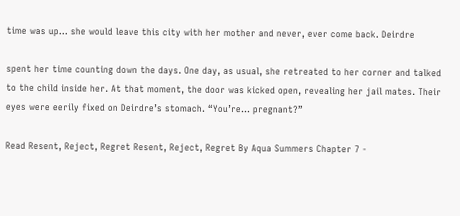time was up… she would leave this city with her mother and never, ever come back. Deirdre

spent her time counting down the days. One day, as usual, she retreated to her corner and talked to the child inside her. At that moment, the door was kicked open, revealing her jail mates. Their eyes were eerily fixed on Deirdre’s stomach. “You’re… pregnant?”

Read Resent, Reject, Regret Resent, Reject, Regret By Aqua Summers Chapter 7 -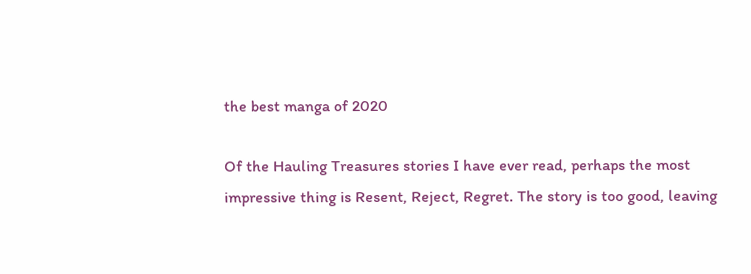the best manga of 2020

Of the Hauling Treasures stories I have ever read, perhaps the most impressive thing is Resent, Reject, Regret. The story is too good, leaving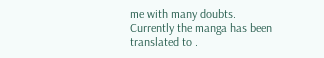me with many doubts. Currently the manga has been translated to .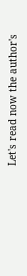Let's read now the author's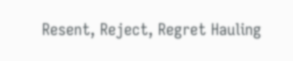Resent, Reject, Regret Hauling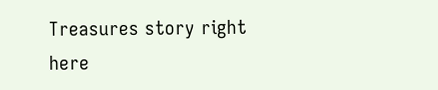Treasures story right here